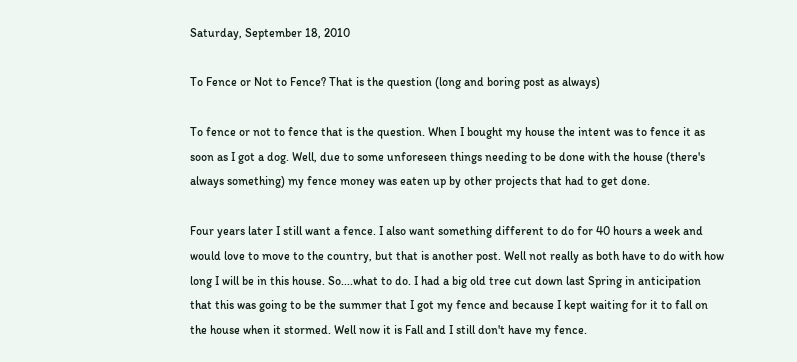Saturday, September 18, 2010

To Fence or Not to Fence? That is the question (long and boring post as always)

To fence or not to fence that is the question. When I bought my house the intent was to fence it as soon as I got a dog. Well, due to some unforeseen things needing to be done with the house (there's always something) my fence money was eaten up by other projects that had to get done.

Four years later I still want a fence. I also want something different to do for 40 hours a week and would love to move to the country, but that is another post. Well not really as both have to do with how long I will be in this house. So....what to do. I had a big old tree cut down last Spring in anticipation that this was going to be the summer that I got my fence and because I kept waiting for it to fall on the house when it stormed. Well now it is Fall and I still don't have my fence.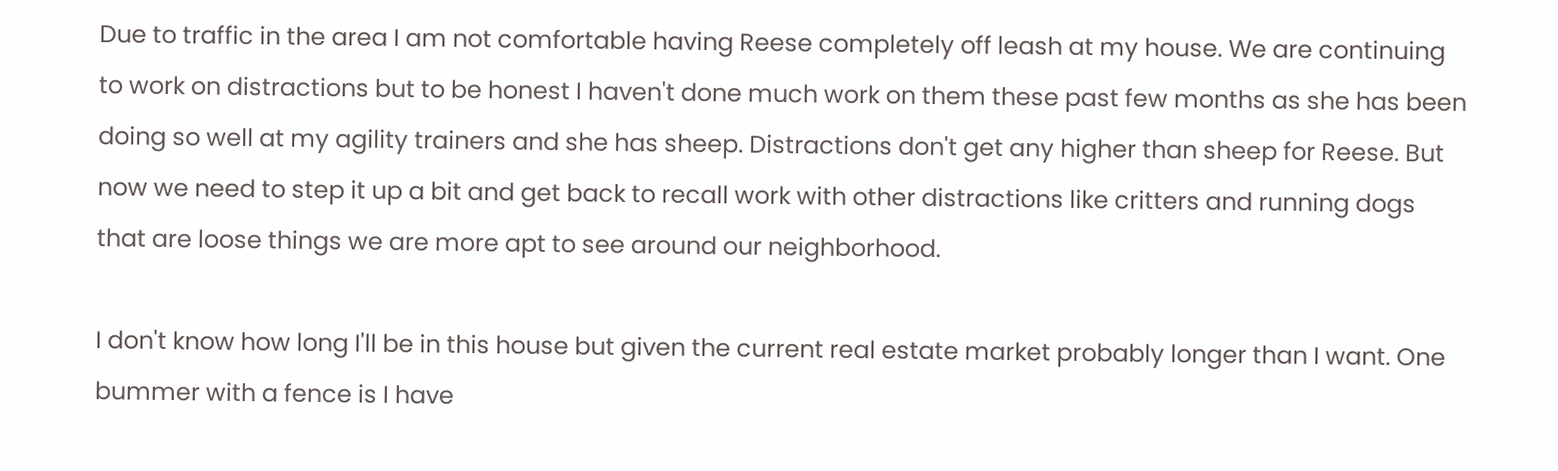Due to traffic in the area I am not comfortable having Reese completely off leash at my house. We are continuing to work on distractions but to be honest I haven't done much work on them these past few months as she has been doing so well at my agility trainers and she has sheep. Distractions don't get any higher than sheep for Reese. But now we need to step it up a bit and get back to recall work with other distractions like critters and running dogs that are loose things we are more apt to see around our neighborhood.

I don't know how long I'll be in this house but given the current real estate market probably longer than I want. One bummer with a fence is I have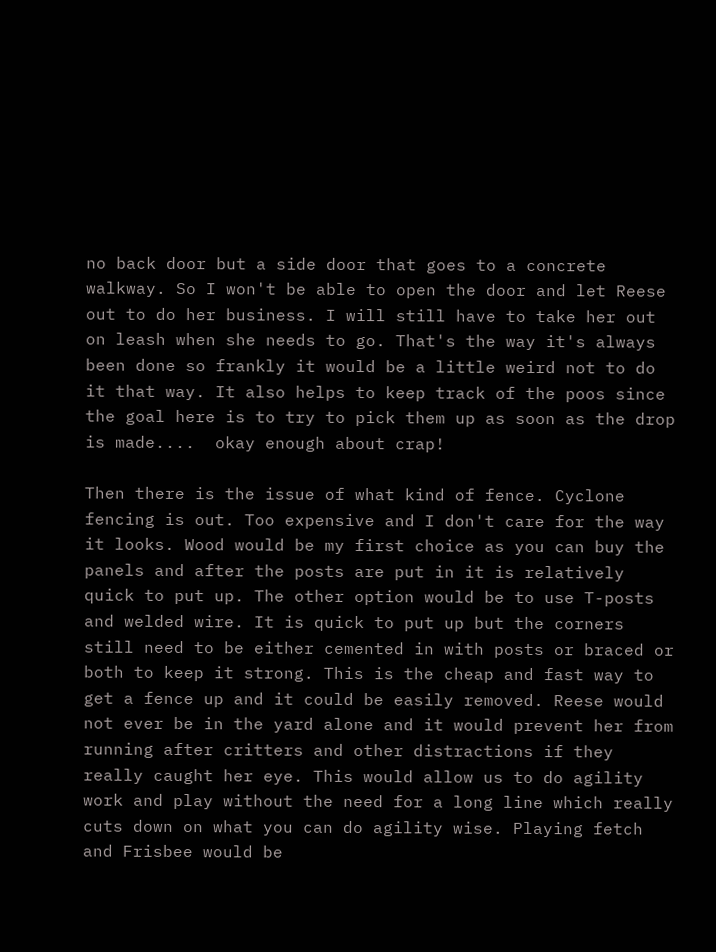no back door but a side door that goes to a concrete walkway. So I won't be able to open the door and let Reese out to do her business. I will still have to take her out on leash when she needs to go. That's the way it's always been done so frankly it would be a little weird not to do it that way. It also helps to keep track of the poos since the goal here is to try to pick them up as soon as the drop is made....  okay enough about crap!

Then there is the issue of what kind of fence. Cyclone fencing is out. Too expensive and I don't care for the way it looks. Wood would be my first choice as you can buy the panels and after the posts are put in it is relatively quick to put up. The other option would be to use T-posts and welded wire. It is quick to put up but the corners still need to be either cemented in with posts or braced or both to keep it strong. This is the cheap and fast way to get a fence up and it could be easily removed. Reese would not ever be in the yard alone and it would prevent her from running after critters and other distractions if they really caught her eye. This would allow us to do agility work and play without the need for a long line which really cuts down on what you can do agility wise. Playing fetch and Frisbee would be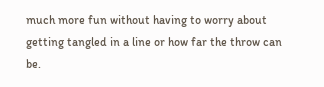much more fun without having to worry about getting tangled in a line or how far the throw can be.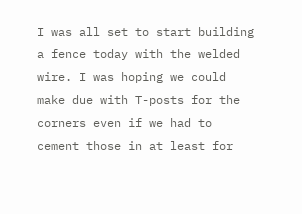I was all set to start building a fence today with the welded wire. I was hoping we could make due with T-posts for the corners even if we had to cement those in at least for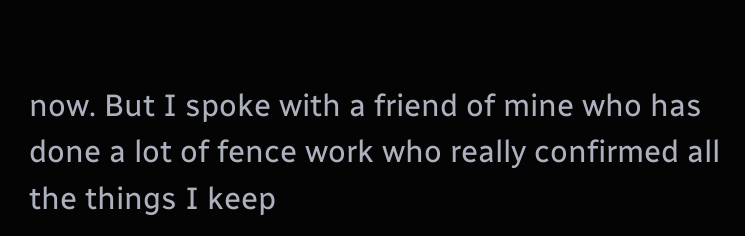now. But I spoke with a friend of mine who has done a lot of fence work who really confirmed all the things I keep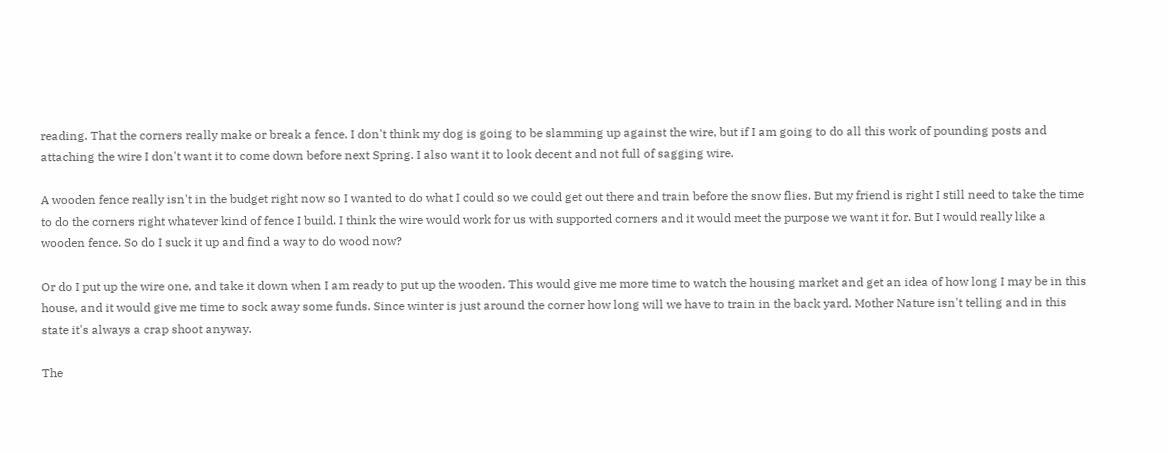reading. That the corners really make or break a fence. I don't think my dog is going to be slamming up against the wire, but if I am going to do all this work of pounding posts and attaching the wire I don't want it to come down before next Spring. I also want it to look decent and not full of sagging wire.

A wooden fence really isn't in the budget right now so I wanted to do what I could so we could get out there and train before the snow flies. But my friend is right I still need to take the time to do the corners right whatever kind of fence I build. I think the wire would work for us with supported corners and it would meet the purpose we want it for. But I would really like a wooden fence. So do I suck it up and find a way to do wood now?

Or do I put up the wire one, and take it down when I am ready to put up the wooden. This would give me more time to watch the housing market and get an idea of how long I may be in this house, and it would give me time to sock away some funds. Since winter is just around the corner how long will we have to train in the back yard. Mother Nature isn't telling and in this state it's always a crap shoot anyway.

The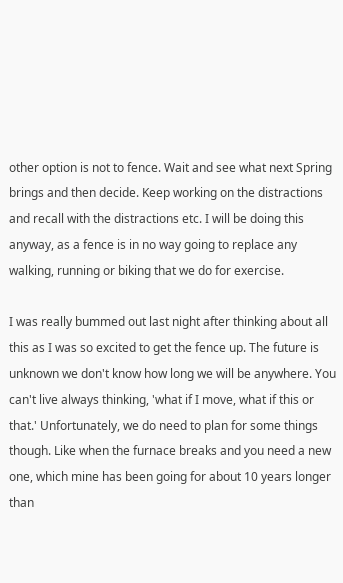other option is not to fence. Wait and see what next Spring brings and then decide. Keep working on the distractions and recall with the distractions etc. I will be doing this anyway, as a fence is in no way going to replace any walking, running or biking that we do for exercise.

I was really bummed out last night after thinking about all this as I was so excited to get the fence up. The future is unknown we don't know how long we will be anywhere. You can't live always thinking, 'what if I move, what if this or that.' Unfortunately, we do need to plan for some things though. Like when the furnace breaks and you need a new one, which mine has been going for about 10 years longer than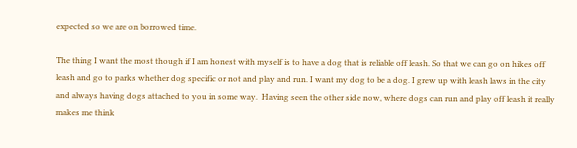expected so we are on borrowed time.

The thing I want the most though if I am honest with myself is to have a dog that is reliable off leash. So that we can go on hikes off leash and go to parks whether dog specific or not and play and run. I want my dog to be a dog. I grew up with leash laws in the city and always having dogs attached to you in some way.  Having seen the other side now, where dogs can run and play off leash it really makes me think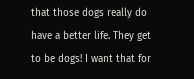that those dogs really do have a better life. They get to be dogs! I want that for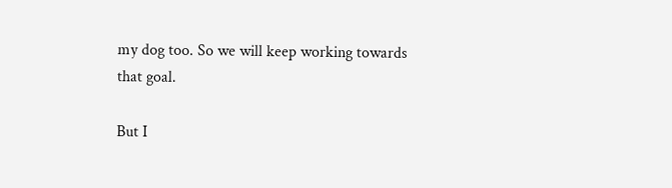my dog too. So we will keep working towards that goal.

But I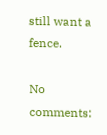still want a fence.

No comments: